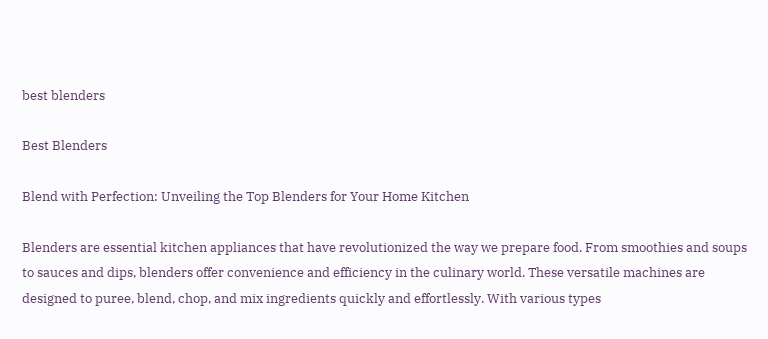best blenders

Best Blenders

Blend with Perfection: Unveiling the Top Blenders for Your Home Kitchen

Blenders are essential kitchen appliances that have revolutionized the way we prepare food. From smoothies and soups to sauces and dips, blenders offer convenience and efficiency in the culinary world. These versatile machines are designed to puree, blend, chop, and mix ingredients quickly and effortlessly. With various types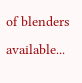of blenders available...